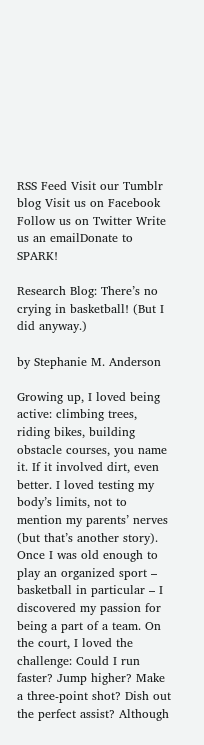RSS Feed Visit our Tumblr blog Visit us on Facebook Follow us on Twitter Write us an emailDonate to SPARK!

Research Blog: There’s no crying in basketball! (But I did anyway.)

by Stephanie M. Anderson

Growing up, I loved being active: climbing trees, riding bikes, building obstacle courses, you name it. If it involved dirt, even better. I loved testing my body’s limits, not to mention my parents’ nerves (but that’s another story). Once I was old enough to play an organized sport – basketball in particular – I discovered my passion for being a part of a team. On the court, I loved the challenge: Could I run faster? Jump higher? Make a three-point shot? Dish out the perfect assist? Although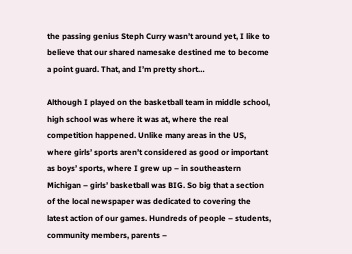the passing genius Steph Curry wasn’t around yet, I like to believe that our shared namesake destined me to become a point guard. That, and I’m pretty short…

Although I played on the basketball team in middle school, high school was where it was at, where the real competition happened. Unlike many areas in the US, where girls’ sports aren’t considered as good or important as boys’ sports, where I grew up – in southeastern Michigan – girls’ basketball was BIG. So big that a section of the local newspaper was dedicated to covering the latest action of our games. Hundreds of people – students, community members, parents –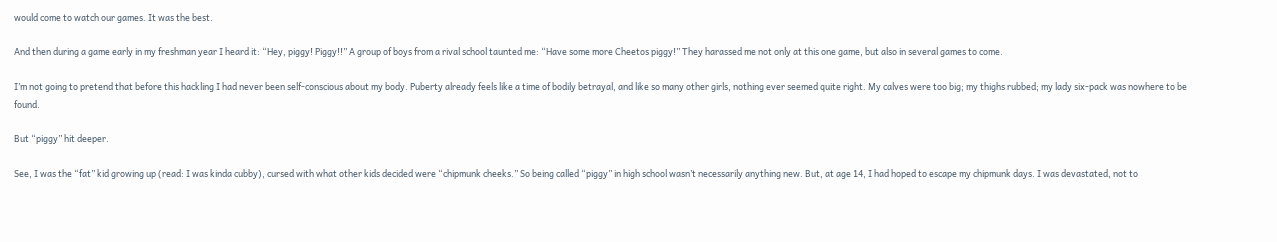would come to watch our games. It was the best.

And then during a game early in my freshman year I heard it: “Hey, piggy! Piggy!!” A group of boys from a rival school taunted me: “Have some more Cheetos piggy!” They harassed me not only at this one game, but also in several games to come.

I’m not going to pretend that before this hackling I had never been self-conscious about my body. Puberty already feels like a time of bodily betrayal, and like so many other girls, nothing ever seemed quite right. My calves were too big; my thighs rubbed; my lady six-pack was nowhere to be found.

But “piggy” hit deeper.

See, I was the “fat” kid growing up (read: I was kinda cubby), cursed with what other kids decided were “chipmunk cheeks.” So being called “piggy” in high school wasn’t necessarily anything new. But, at age 14, I had hoped to escape my chipmunk days. I was devastated, not to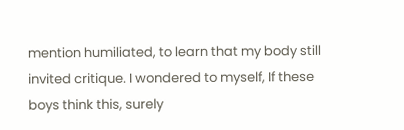mention humiliated, to learn that my body still invited critique. I wondered to myself, If these boys think this, surely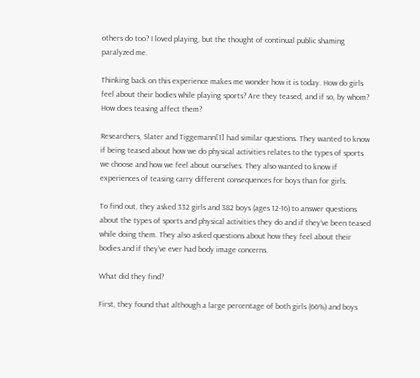others do too? I loved playing, but the thought of continual public shaming paralyzed me.

Thinking back on this experience makes me wonder how it is today. How do girls feel about their bodies while playing sports? Are they teased, and if so, by whom? How does teasing affect them?

Researchers, Slater and Tiggemann[1] had similar questions. They wanted to know if being teased about how we do physical activities relates to the types of sports we choose and how we feel about ourselves. They also wanted to know if experiences of teasing carry different consequences for boys than for girls.

To find out, they asked 332 girls and 382 boys (ages 12-16) to answer questions about the types of sports and physical activities they do and if they’ve been teased while doing them. They also asked questions about how they feel about their bodies and if they’ve ever had body image concerns.

What did they find?

First, they found that although a large percentage of both girls (66%) and boys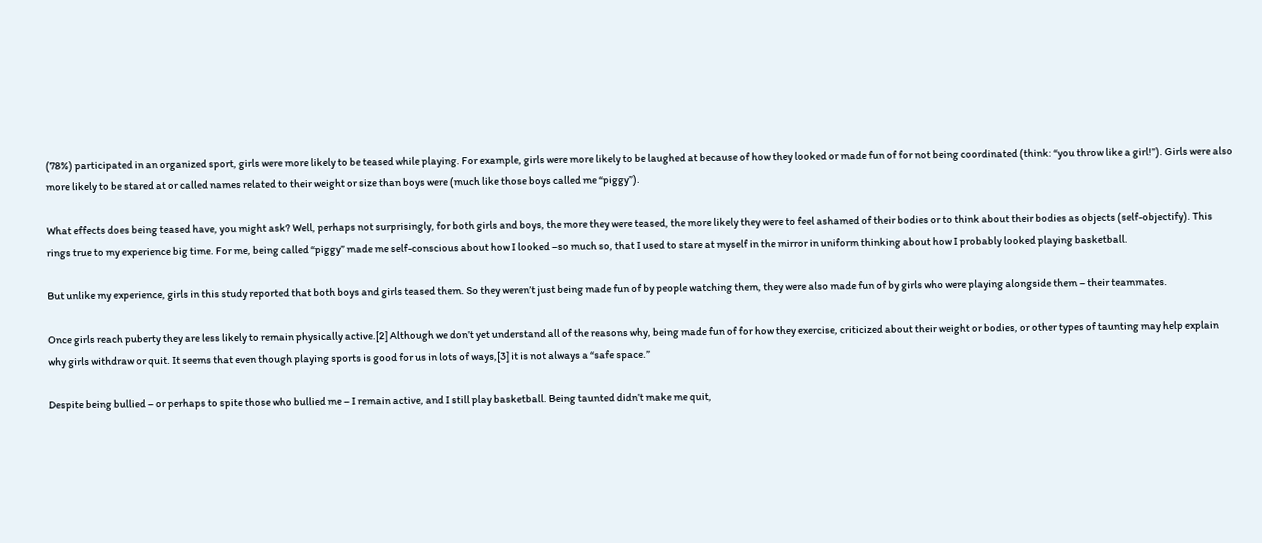(78%) participated in an organized sport, girls were more likely to be teased while playing. For example, girls were more likely to be laughed at because of how they looked or made fun of for not being coordinated (think: “you throw like a girl!”). Girls were also more likely to be stared at or called names related to their weight or size than boys were (much like those boys called me “piggy”).

What effects does being teased have, you might ask? Well, perhaps not surprisingly, for both girls and boys, the more they were teased, the more likely they were to feel ashamed of their bodies or to think about their bodies as objects (self-objectify). This rings true to my experience big time. For me, being called “piggy” made me self-conscious about how I looked –so much so, that I used to stare at myself in the mirror in uniform thinking about how I probably looked playing basketball.

But unlike my experience, girls in this study reported that both boys and girls teased them. So they weren’t just being made fun of by people watching them, they were also made fun of by girls who were playing alongside them – their teammates.

Once girls reach puberty they are less likely to remain physically active.[2] Although we don’t yet understand all of the reasons why, being made fun of for how they exercise, criticized about their weight or bodies, or other types of taunting may help explain why girls withdraw or quit. It seems that even though playing sports is good for us in lots of ways,[3] it is not always a “safe space.”

Despite being bullied – or perhaps to spite those who bullied me – I remain active, and I still play basketball. Being taunted didn’t make me quit,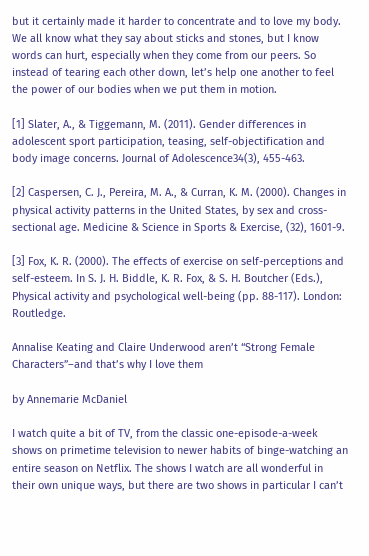but it certainly made it harder to concentrate and to love my body. We all know what they say about sticks and stones, but I know words can hurt, especially when they come from our peers. So instead of tearing each other down, let’s help one another to feel the power of our bodies when we put them in motion.

[1] Slater, A., & Tiggemann, M. (2011). Gender differences in adolescent sport participation, teasing, self-objectification and body image concerns. Journal of Adolescence34(3), 455-463.

[2] Caspersen, C. J., Pereira, M. A., & Curran, K. M. (2000). Changes in physical activity patterns in the United States, by sex and cross-sectional age. Medicine & Science in Sports & Exercise, (32), 1601-9.

[3] Fox, K. R. (2000). The effects of exercise on self-perceptions and self-esteem. In S. J. H. Biddle, K. R. Fox, & S. H. Boutcher (Eds.), Physical activity and psychological well-being (pp. 88-117). London: Routledge.

Annalise Keating and Claire Underwood aren’t “Strong Female Characters”–and that’s why I love them

by Annemarie McDaniel

I watch quite a bit of TV, from the classic one-episode-a-week shows on primetime television to newer habits of binge-watching an entire season on Netflix. The shows I watch are all wonderful in their own unique ways, but there are two shows in particular I can’t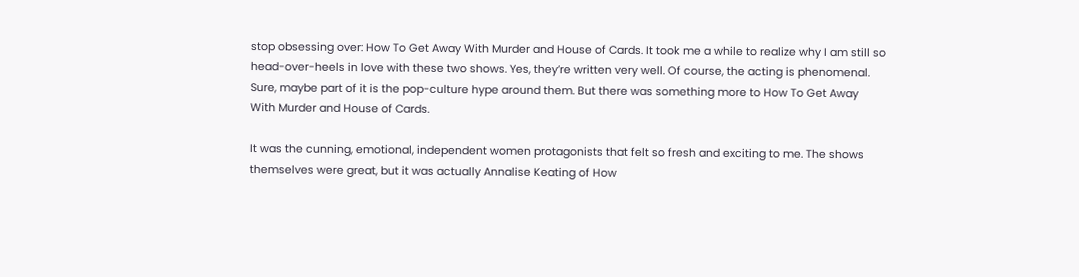stop obsessing over: How To Get Away With Murder and House of Cards. It took me a while to realize why I am still so head-over-heels in love with these two shows. Yes, they’re written very well. Of course, the acting is phenomenal. Sure, maybe part of it is the pop-culture hype around them. But there was something more to How To Get Away With Murder and House of Cards.

It was the cunning, emotional, independent women protagonists that felt so fresh and exciting to me. The shows themselves were great, but it was actually Annalise Keating of How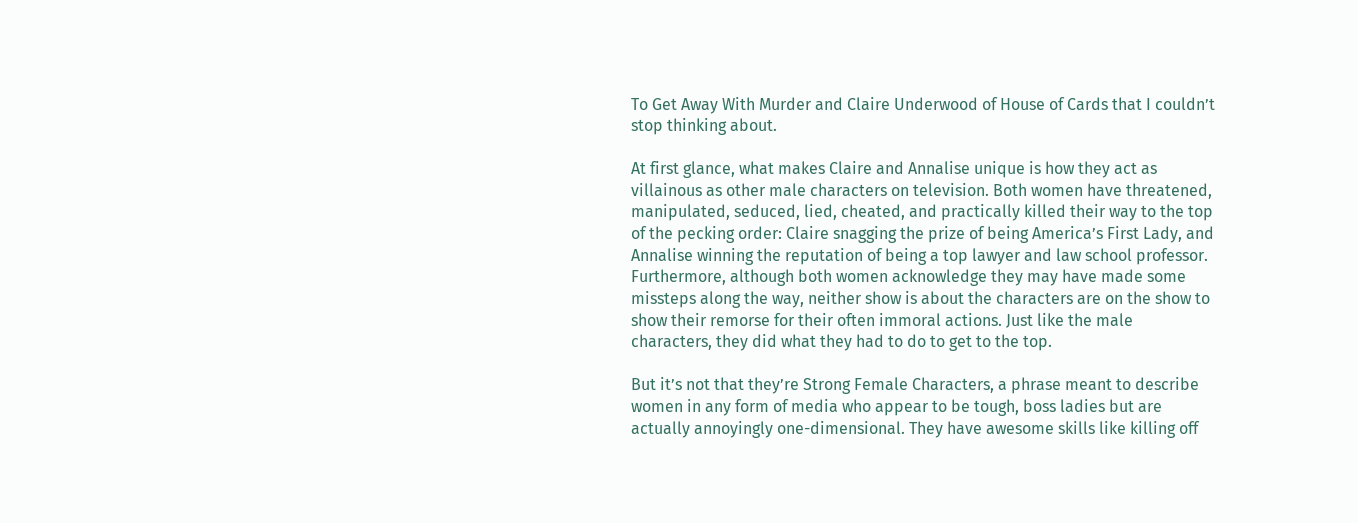To Get Away With Murder and Claire Underwood of House of Cards that I couldn’t stop thinking about.

At first glance, what makes Claire and Annalise unique is how they act as villainous as other male characters on television. Both women have threatened, manipulated, seduced, lied, cheated, and practically killed their way to the top of the pecking order: Claire snagging the prize of being America’s First Lady, and Annalise winning the reputation of being a top lawyer and law school professor. Furthermore, although both women acknowledge they may have made some missteps along the way, neither show is about the characters are on the show to show their remorse for their often immoral actions. Just like the male characters, they did what they had to do to get to the top.

But it’s not that they’re Strong Female Characters, a phrase meant to describe women in any form of media who appear to be tough, boss ladies but are actually annoyingly one-dimensional. They have awesome skills like killing off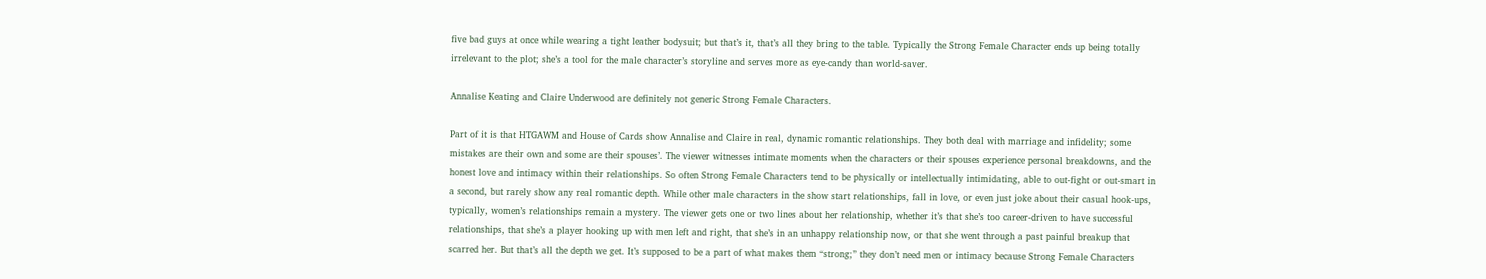five bad guys at once while wearing a tight leather bodysuit; but that’s it, that’s all they bring to the table. Typically the Strong Female Character ends up being totally irrelevant to the plot; she’s a tool for the male character’s storyline and serves more as eye-candy than world-saver.

Annalise Keating and Claire Underwood are definitely not generic Strong Female Characters.

Part of it is that HTGAWM and House of Cards show Annalise and Claire in real, dynamic romantic relationships. They both deal with marriage and infidelity; some mistakes are their own and some are their spouses’. The viewer witnesses intimate moments when the characters or their spouses experience personal breakdowns, and the honest love and intimacy within their relationships. So often Strong Female Characters tend to be physically or intellectually intimidating, able to out-fight or out-smart in a second, but rarely show any real romantic depth. While other male characters in the show start relationships, fall in love, or even just joke about their casual hook-ups, typically, women’s relationships remain a mystery. The viewer gets one or two lines about her relationship, whether it’s that she’s too career-driven to have successful relationships, that she’s a player hooking up with men left and right, that she’s in an unhappy relationship now, or that she went through a past painful breakup that scarred her. But that’s all the depth we get. It’s supposed to be a part of what makes them “strong;” they don’t need men or intimacy because Strong Female Characters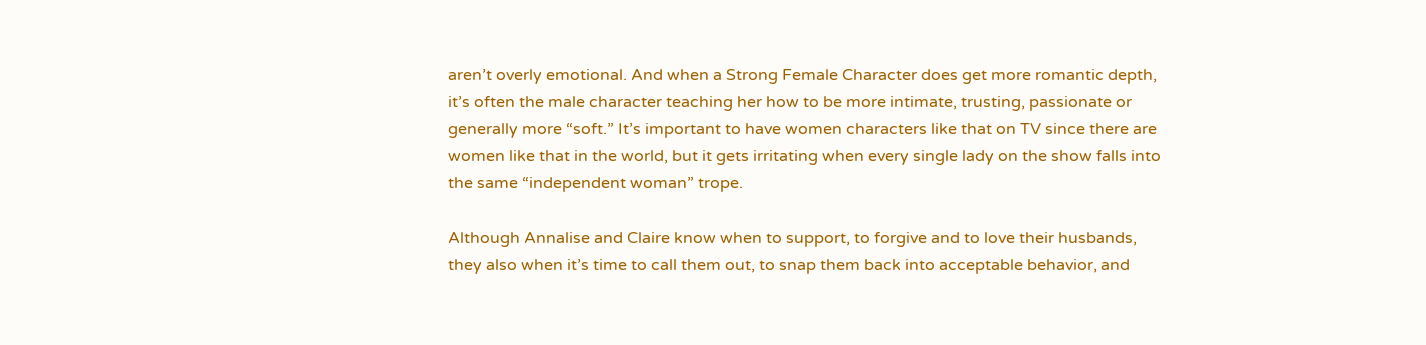aren’t overly emotional. And when a Strong Female Character does get more romantic depth, it’s often the male character teaching her how to be more intimate, trusting, passionate or generally more “soft.” It’s important to have women characters like that on TV since there are women like that in the world, but it gets irritating when every single lady on the show falls into the same “independent woman” trope.

Although Annalise and Claire know when to support, to forgive and to love their husbands, they also when it’s time to call them out, to snap them back into acceptable behavior, and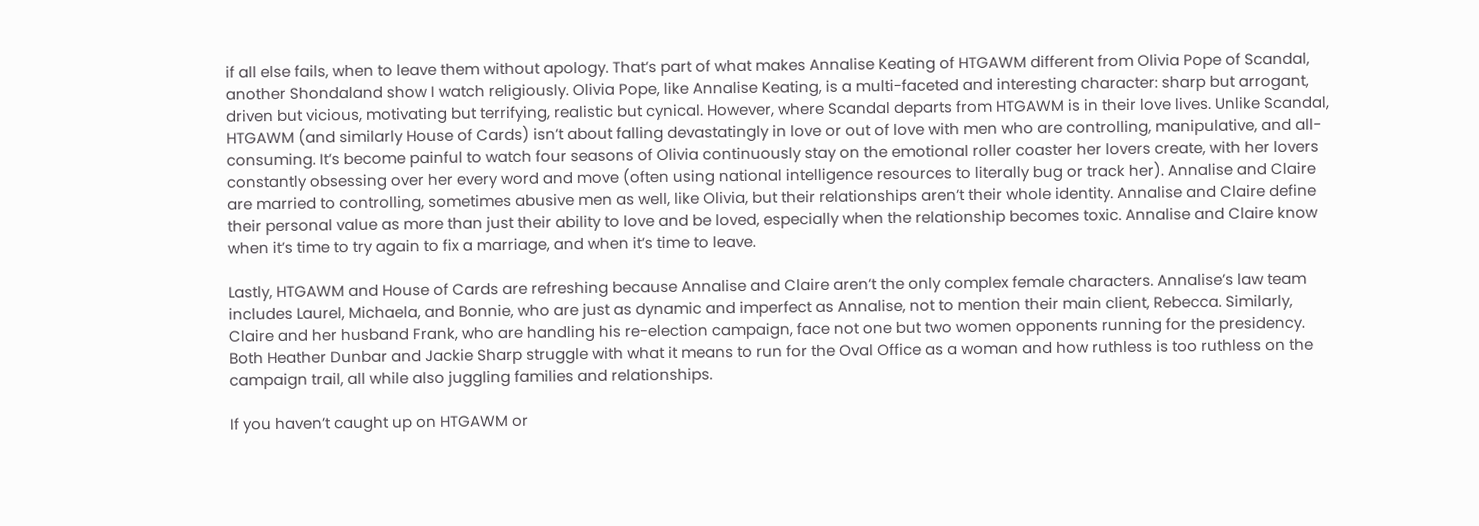if all else fails, when to leave them without apology. That’s part of what makes Annalise Keating of HTGAWM different from Olivia Pope of Scandal, another Shondaland show I watch religiously. Olivia Pope, like Annalise Keating, is a multi-faceted and interesting character: sharp but arrogant, driven but vicious, motivating but terrifying, realistic but cynical. However, where Scandal departs from HTGAWM is in their love lives. Unlike Scandal, HTGAWM (and similarly House of Cards) isn’t about falling devastatingly in love or out of love with men who are controlling, manipulative, and all-consuming. It’s become painful to watch four seasons of Olivia continuously stay on the emotional roller coaster her lovers create, with her lovers constantly obsessing over her every word and move (often using national intelligence resources to literally bug or track her). Annalise and Claire are married to controlling, sometimes abusive men as well, like Olivia, but their relationships aren’t their whole identity. Annalise and Claire define their personal value as more than just their ability to love and be loved, especially when the relationship becomes toxic. Annalise and Claire know when it’s time to try again to fix a marriage, and when it’s time to leave.

Lastly, HTGAWM and House of Cards are refreshing because Annalise and Claire aren’t the only complex female characters. Annalise’s law team includes Laurel, Michaela, and Bonnie, who are just as dynamic and imperfect as Annalise, not to mention their main client, Rebecca. Similarly, Claire and her husband Frank, who are handling his re-election campaign, face not one but two women opponents running for the presidency. Both Heather Dunbar and Jackie Sharp struggle with what it means to run for the Oval Office as a woman and how ruthless is too ruthless on the campaign trail, all while also juggling families and relationships.

If you haven’t caught up on HTGAWM or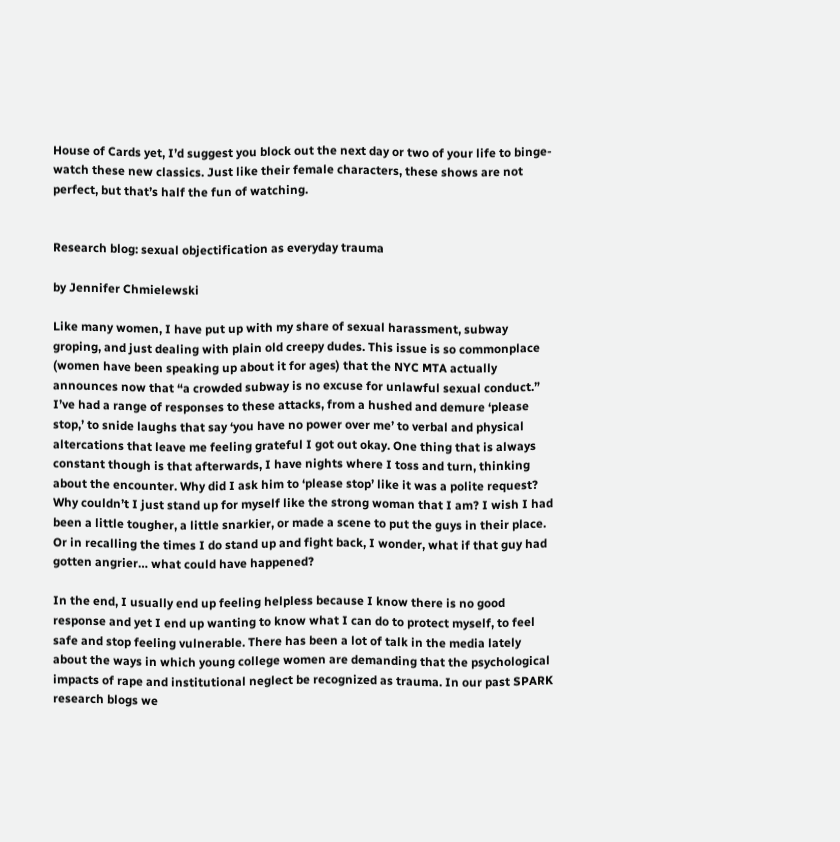House of Cards yet, I’d suggest you block out the next day or two of your life to binge-watch these new classics. Just like their female characters, these shows are not perfect, but that’s half the fun of watching.


Research blog: sexual objectification as everyday trauma

by Jennifer Chmielewski

Like many women, I have put up with my share of sexual harassment, subway groping, and just dealing with plain old creepy dudes. This issue is so commonplace (women have been speaking up about it for ages) that the NYC MTA actually announces now that “a crowded subway is no excuse for unlawful sexual conduct.” I’ve had a range of responses to these attacks, from a hushed and demure ‘please stop,’ to snide laughs that say ‘you have no power over me’ to verbal and physical altercations that leave me feeling grateful I got out okay. One thing that is always constant though is that afterwards, I have nights where I toss and turn, thinking about the encounter. Why did I ask him to ‘please stop’ like it was a polite request? Why couldn’t I just stand up for myself like the strong woman that I am? I wish I had been a little tougher, a little snarkier, or made a scene to put the guys in their place. Or in recalling the times I do stand up and fight back, I wonder, what if that guy had gotten angrier… what could have happened?

In the end, I usually end up feeling helpless because I know there is no good response and yet I end up wanting to know what I can do to protect myself, to feel safe and stop feeling vulnerable. There has been a lot of talk in the media lately about the ways in which young college women are demanding that the psychological impacts of rape and institutional neglect be recognized as trauma. In our past SPARK research blogs we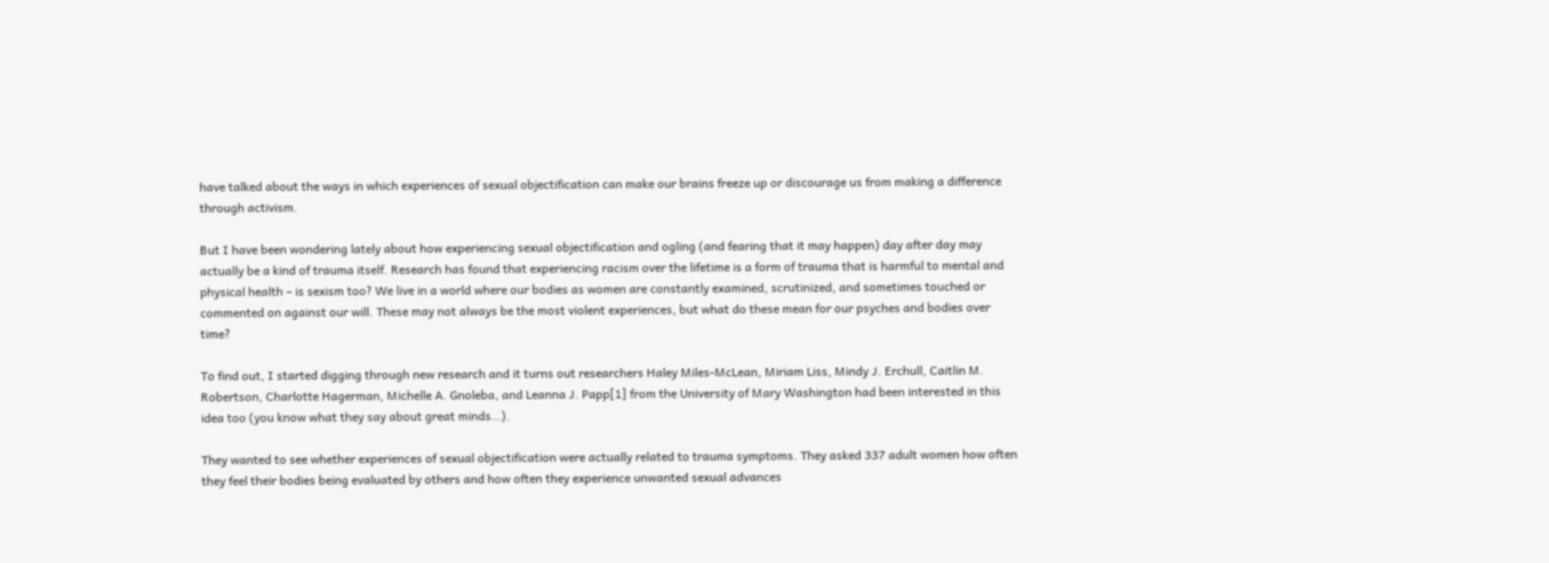have talked about the ways in which experiences of sexual objectification can make our brains freeze up or discourage us from making a difference through activism.

But I have been wondering lately about how experiencing sexual objectification and ogling (and fearing that it may happen) day after day may actually be a kind of trauma itself. Research has found that experiencing racism over the lifetime is a form of trauma that is harmful to mental and physical health – is sexism too? We live in a world where our bodies as women are constantly examined, scrutinized, and sometimes touched or commented on against our will. These may not always be the most violent experiences, but what do these mean for our psyches and bodies over time?

To find out, I started digging through new research and it turns out researchers Haley Miles-McLean, Miriam Liss, Mindy J. Erchull, Caitlin M. Robertson, Charlotte Hagerman, Michelle A. Gnoleba, and Leanna J. Papp[1] from the University of Mary Washington had been interested in this idea too (you know what they say about great minds…).

They wanted to see whether experiences of sexual objectification were actually related to trauma symptoms. They asked 337 adult women how often they feel their bodies being evaluated by others and how often they experience unwanted sexual advances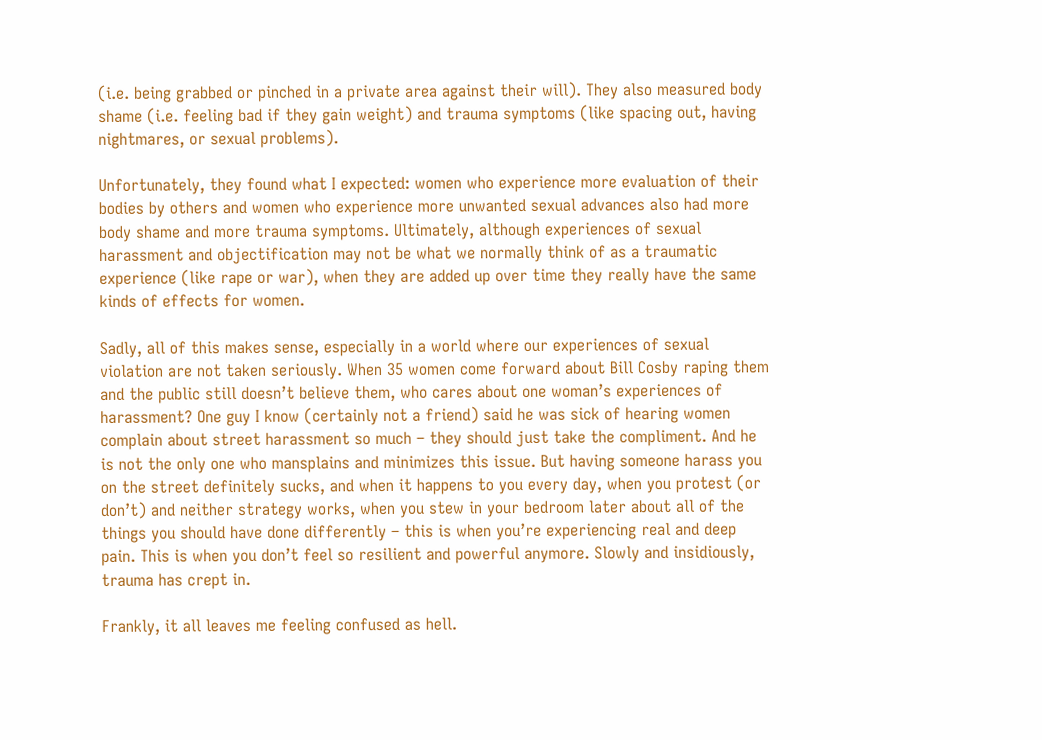(i.e. being grabbed or pinched in a private area against their will). They also measured body shame (i.e. feeling bad if they gain weight) and trauma symptoms (like spacing out, having nightmares, or sexual problems).

Unfortunately, they found what I expected: women who experience more evaluation of their bodies by others and women who experience more unwanted sexual advances also had more body shame and more trauma symptoms. Ultimately, although experiences of sexual harassment and objectification may not be what we normally think of as a traumatic experience (like rape or war), when they are added up over time they really have the same kinds of effects for women.

Sadly, all of this makes sense, especially in a world where our experiences of sexual violation are not taken seriously. When 35 women come forward about Bill Cosby raping them and the public still doesn’t believe them, who cares about one woman’s experiences of harassment? One guy I know (certainly not a friend) said he was sick of hearing women complain about street harassment so much – they should just take the compliment. And he is not the only one who mansplains and minimizes this issue. But having someone harass you on the street definitely sucks, and when it happens to you every day, when you protest (or don’t) and neither strategy works, when you stew in your bedroom later about all of the things you should have done differently – this is when you’re experiencing real and deep pain. This is when you don’t feel so resilient and powerful anymore. Slowly and insidiously, trauma has crept in.

Frankly, it all leaves me feeling confused as hell.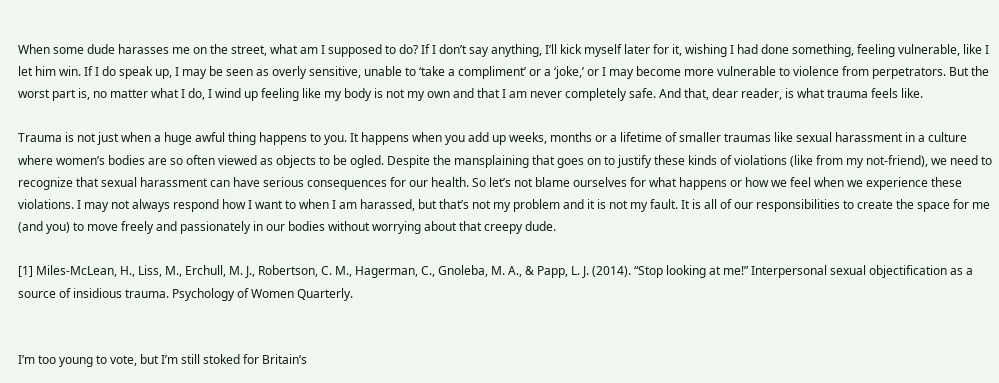When some dude harasses me on the street, what am I supposed to do? If I don’t say anything, I’ll kick myself later for it, wishing I had done something, feeling vulnerable, like I let him win. If I do speak up, I may be seen as overly sensitive, unable to ‘take a compliment’ or a ‘joke,’ or I may become more vulnerable to violence from perpetrators. But the worst part is, no matter what I do, I wind up feeling like my body is not my own and that I am never completely safe. And that, dear reader, is what trauma feels like.

Trauma is not just when a huge awful thing happens to you. It happens when you add up weeks, months or a lifetime of smaller traumas like sexual harassment in a culture where women’s bodies are so often viewed as objects to be ogled. Despite the mansplaining that goes on to justify these kinds of violations (like from my not-friend), we need to recognize that sexual harassment can have serious consequences for our health. So let’s not blame ourselves for what happens or how we feel when we experience these violations. I may not always respond how I want to when I am harassed, but that’s not my problem and it is not my fault. It is all of our responsibilities to create the space for me (and you) to move freely and passionately in our bodies without worrying about that creepy dude.

[1] Miles-McLean, H., Liss, M., Erchull, M. J., Robertson, C. M., Hagerman, C., Gnoleba, M. A., & Papp, L. J. (2014). “Stop looking at me!” Interpersonal sexual objectification as a source of insidious trauma. Psychology of Women Quarterly.


I’m too young to vote, but I’m still stoked for Britain’s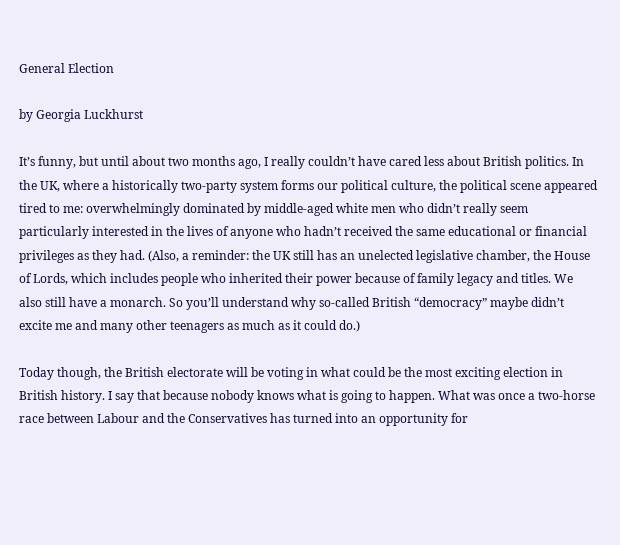General Election

by Georgia Luckhurst

It’s funny, but until about two months ago, I really couldn’t have cared less about British politics. In the UK, where a historically two-party system forms our political culture, the political scene appeared tired to me: overwhelmingly dominated by middle-aged white men who didn’t really seem particularly interested in the lives of anyone who hadn’t received the same educational or financial privileges as they had. (Also, a reminder: the UK still has an unelected legislative chamber, the House of Lords, which includes people who inherited their power because of family legacy and titles. We also still have a monarch. So you’ll understand why so-called British “democracy” maybe didn’t excite me and many other teenagers as much as it could do.)

Today though, the British electorate will be voting in what could be the most exciting election in British history. I say that because nobody knows what is going to happen. What was once a two-horse race between Labour and the Conservatives has turned into an opportunity for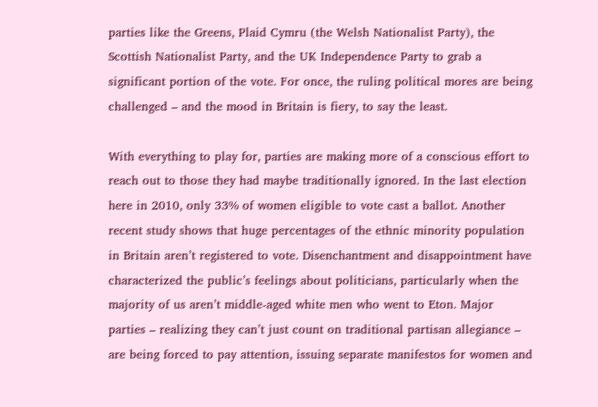parties like the Greens, Plaid Cymru (the Welsh Nationalist Party), the Scottish Nationalist Party, and the UK Independence Party to grab a significant portion of the vote. For once, the ruling political mores are being challenged – and the mood in Britain is fiery, to say the least.

With everything to play for, parties are making more of a conscious effort to reach out to those they had maybe traditionally ignored. In the last election here in 2010, only 33% of women eligible to vote cast a ballot. Another recent study shows that huge percentages of the ethnic minority population in Britain aren’t registered to vote. Disenchantment and disappointment have characterized the public’s feelings about politicians, particularly when the majority of us aren’t middle-aged white men who went to Eton. Major parties – realizing they can’t just count on traditional partisan allegiance – are being forced to pay attention, issuing separate manifestos for women and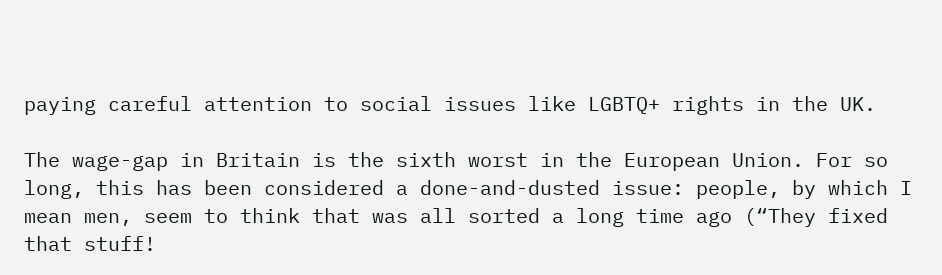paying careful attention to social issues like LGBTQ+ rights in the UK.

The wage-gap in Britain is the sixth worst in the European Union. For so long, this has been considered a done-and-dusted issue: people, by which I mean men, seem to think that was all sorted a long time ago (“They fixed that stuff!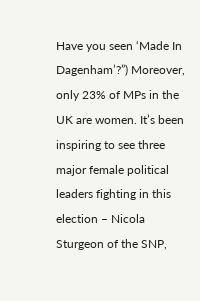Have you seen ‘Made In Dagenham’?”) Moreover, only 23% of MPs in the UK are women. It’s been inspiring to see three major female political leaders fighting in this election – Nicola Sturgeon of the SNP,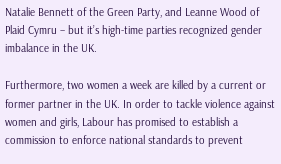Natalie Bennett of the Green Party, and Leanne Wood of Plaid Cymru – but it’s high-time parties recognized gender imbalance in the UK.

Furthermore, two women a week are killed by a current or former partner in the UK. In order to tackle violence against women and girls, Labour has promised to establish a commission to enforce national standards to prevent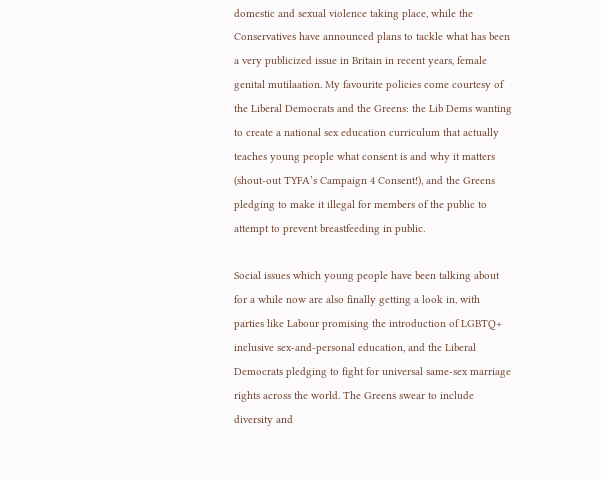domestic and sexual violence taking place, while the Conservatives have announced plans to tackle what has been a very publicized issue in Britain in recent years, female genital mutilaation. My favourite policies come courtesy of the Liberal Democrats and the Greens: the Lib Dems wanting to create a national sex education curriculum that actually teaches young people what consent is and why it matters (shout-out TYFA’s Campaign 4 Consent!), and the Greens pledging to make it illegal for members of the public to attempt to prevent breastfeeding in public.

Social issues which young people have been talking about for a while now are also finally getting a look in, with parties like Labour promising the introduction of LGBTQ+ inclusive sex-and-personal education, and the Liberal Democrats pledging to fight for universal same-sex marriage rights across the world. The Greens swear to include diversity and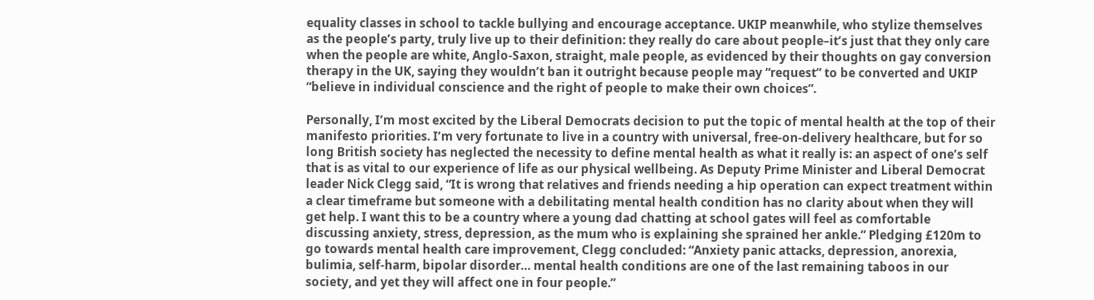equality classes in school to tackle bullying and encourage acceptance. UKIP meanwhile, who stylize themselves as the people’s party, truly live up to their definition: they really do care about people–it’s just that they only care when the people are white, Anglo-Saxon, straight, male people, as evidenced by their thoughts on gay conversion therapy in the UK, saying they wouldn’t ban it outright because people may “request” to be converted and UKIP “believe in individual conscience and the right of people to make their own choices”.

Personally, I’m most excited by the Liberal Democrats decision to put the topic of mental health at the top of their manifesto priorities. I’m very fortunate to live in a country with universal, free-on-delivery healthcare, but for so long British society has neglected the necessity to define mental health as what it really is: an aspect of one’s self that is as vital to our experience of life as our physical wellbeing. As Deputy Prime Minister and Liberal Democrat leader Nick Clegg said, “It is wrong that relatives and friends needing a hip operation can expect treatment within a clear timeframe but someone with a debilitating mental health condition has no clarity about when they will get help. I want this to be a country where a young dad chatting at school gates will feel as comfortable discussing anxiety, stress, depression, as the mum who is explaining she sprained her ankle.” Pledging £120m to go towards mental health care improvement, Clegg concluded: “Anxiety panic attacks, depression, anorexia, bulimia, self-harm, bipolar disorder… mental health conditions are one of the last remaining taboos in our society, and yet they will affect one in four people.”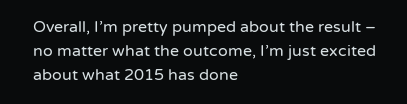Overall, I’m pretty pumped about the result – no matter what the outcome, I’m just excited about what 2015 has done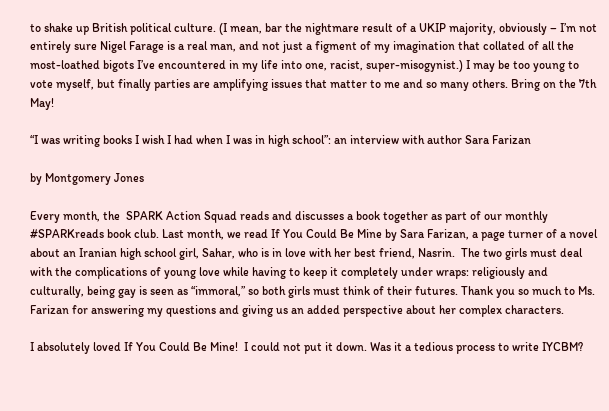to shake up British political culture. (I mean, bar the nightmare result of a UKIP majority, obviously – I’m not entirely sure Nigel Farage is a real man, and not just a figment of my imagination that collated of all the most-loathed bigots I’ve encountered in my life into one, racist, super-misogynist.) I may be too young to vote myself, but finally parties are amplifying issues that matter to me and so many others. Bring on the 7th May!

“I was writing books I wish I had when I was in high school”: an interview with author Sara Farizan

by Montgomery Jones

Every month, the  SPARK Action Squad reads and discusses a book together as part of our monthly #SPARKreads book club. Last month, we read If You Could Be Mine by Sara Farizan, a page turner of a novel about an Iranian high school girl, Sahar, who is in love with her best friend, Nasrin.  The two girls must deal with the complications of young love while having to keep it completely under wraps: religiously and culturally, being gay is seen as “immoral,” so both girls must think of their futures. Thank you so much to Ms. Farizan for answering my questions and giving us an added perspective about her complex characters.

I absolutely loved If You Could Be Mine!  I could not put it down. Was it a tedious process to write IYCBM?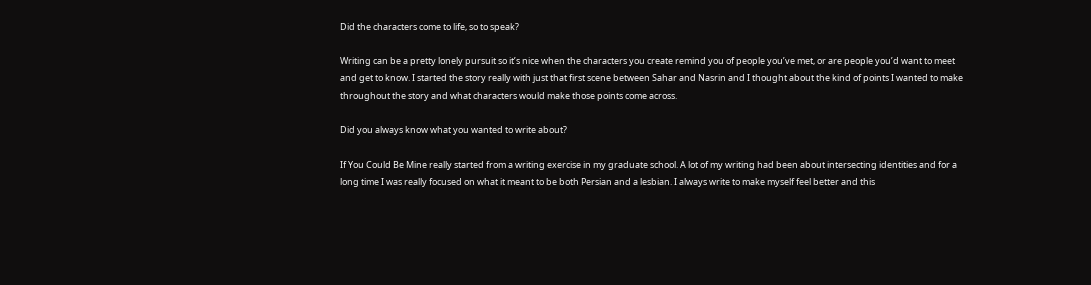Did the characters come to life, so to speak?

Writing can be a pretty lonely pursuit so it’s nice when the characters you create remind you of people you’ve met, or are people you’d want to meet and get to know. I started the story really with just that first scene between Sahar and Nasrin and I thought about the kind of points I wanted to make throughout the story and what characters would make those points come across.

Did you always know what you wanted to write about?

If You Could Be Mine really started from a writing exercise in my graduate school. A lot of my writing had been about intersecting identities and for a long time I was really focused on what it meant to be both Persian and a lesbian. I always write to make myself feel better and this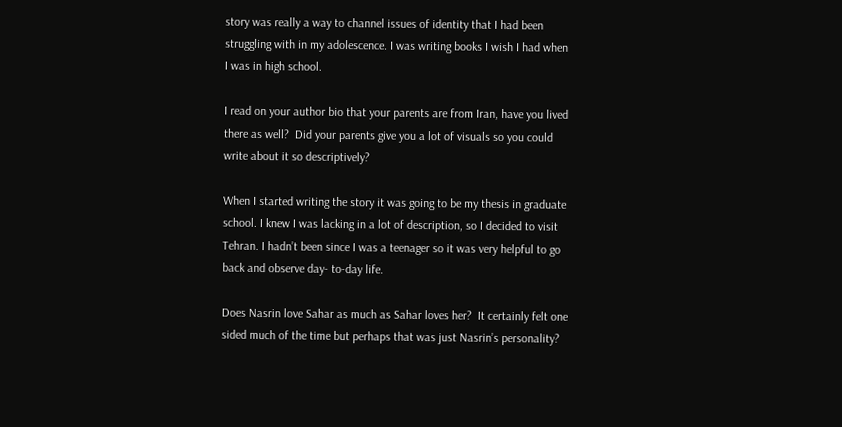story was really a way to channel issues of identity that I had been struggling with in my adolescence. I was writing books I wish I had when I was in high school.

I read on your author bio that your parents are from Iran, have you lived there as well?  Did your parents give you a lot of visuals so you could write about it so descriptively?

When I started writing the story it was going to be my thesis in graduate school. I knew I was lacking in a lot of description, so I decided to visit Tehran. I hadn’t been since I was a teenager so it was very helpful to go back and observe day- to-day life.

Does Nasrin love Sahar as much as Sahar loves her?  It certainly felt one sided much of the time but perhaps that was just Nasrin’s personality?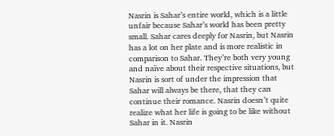Nasrin is Sahar’s entire world, which is a little unfair because Sahar’s world has been pretty small. Sahar cares deeply for Nasrin, but Nasrin has a lot on her plate and is more realistic in comparison to Sahar. They’re both very young and naïve about their respective situations, but Nasrin is sort of under the impression that Sahar will always be there, that they can continue their romance. Nasrin doesn’t quite realize what her life is going to be like without Sahar in it. Nasrin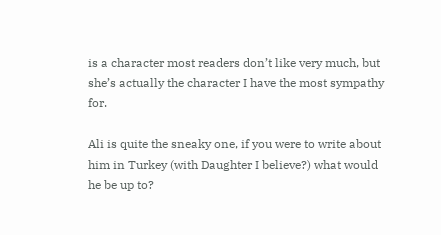is a character most readers don’t like very much, but she’s actually the character I have the most sympathy for.

Ali is quite the sneaky one, if you were to write about him in Turkey (with Daughter I believe?) what would he be up to?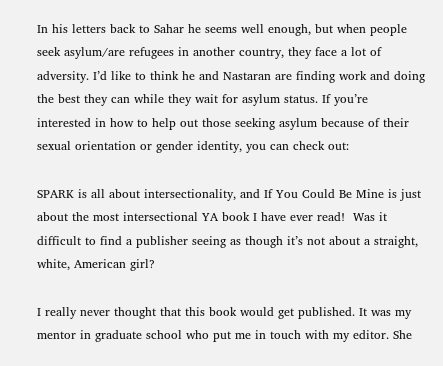In his letters back to Sahar he seems well enough, but when people seek asylum/are refugees in another country, they face a lot of adversity. I’d like to think he and Nastaran are finding work and doing the best they can while they wait for asylum status. If you’re interested in how to help out those seeking asylum because of their sexual orientation or gender identity, you can check out:

SPARK is all about intersectionality, and If You Could Be Mine is just about the most intersectional YA book I have ever read!  Was it difficult to find a publisher seeing as though it’s not about a straight, white, American girl?

I really never thought that this book would get published. It was my mentor in graduate school who put me in touch with my editor. She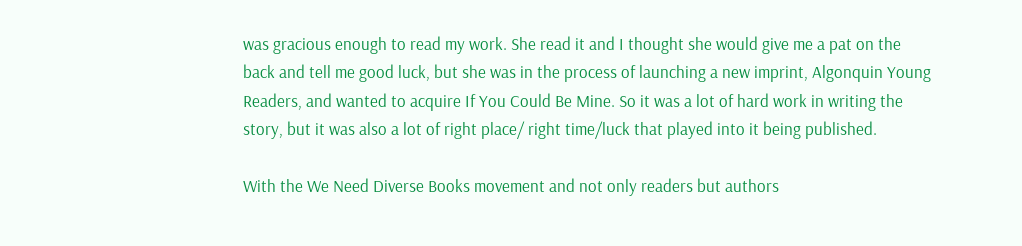was gracious enough to read my work. She read it and I thought she would give me a pat on the back and tell me good luck, but she was in the process of launching a new imprint, Algonquin Young Readers, and wanted to acquire If You Could Be Mine. So it was a lot of hard work in writing the story, but it was also a lot of right place/ right time/luck that played into it being published.

With the We Need Diverse Books movement and not only readers but authors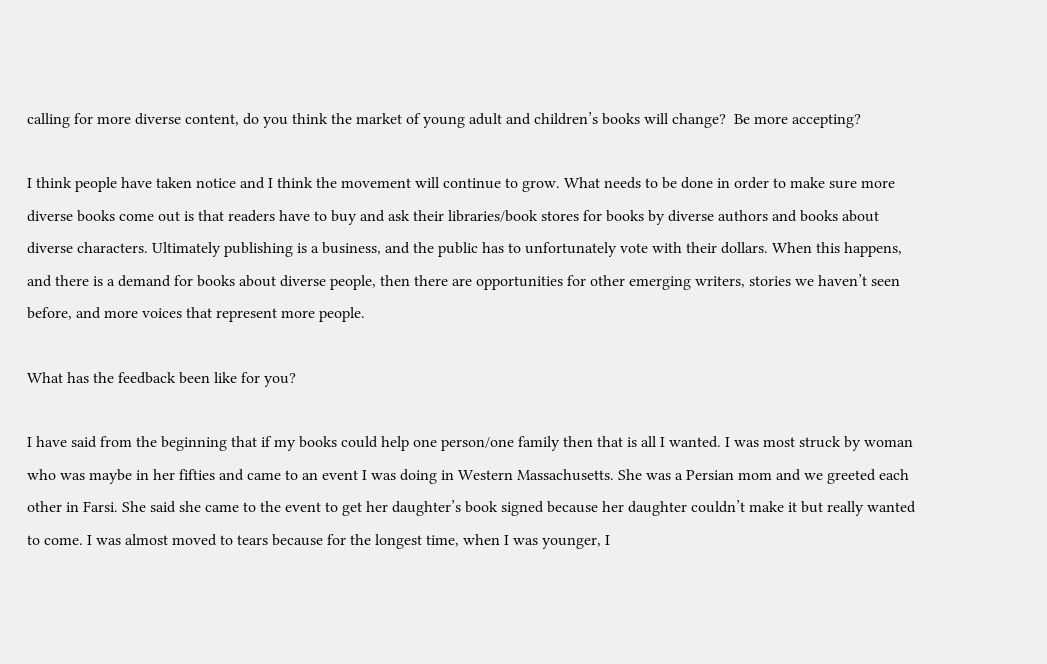calling for more diverse content, do you think the market of young adult and children’s books will change?  Be more accepting?

I think people have taken notice and I think the movement will continue to grow. What needs to be done in order to make sure more diverse books come out is that readers have to buy and ask their libraries/book stores for books by diverse authors and books about diverse characters. Ultimately publishing is a business, and the public has to unfortunately vote with their dollars. When this happens, and there is a demand for books about diverse people, then there are opportunities for other emerging writers, stories we haven’t seen before, and more voices that represent more people.

What has the feedback been like for you?

I have said from the beginning that if my books could help one person/one family then that is all I wanted. I was most struck by woman who was maybe in her fifties and came to an event I was doing in Western Massachusetts. She was a Persian mom and we greeted each other in Farsi. She said she came to the event to get her daughter’s book signed because her daughter couldn’t make it but really wanted to come. I was almost moved to tears because for the longest time, when I was younger, I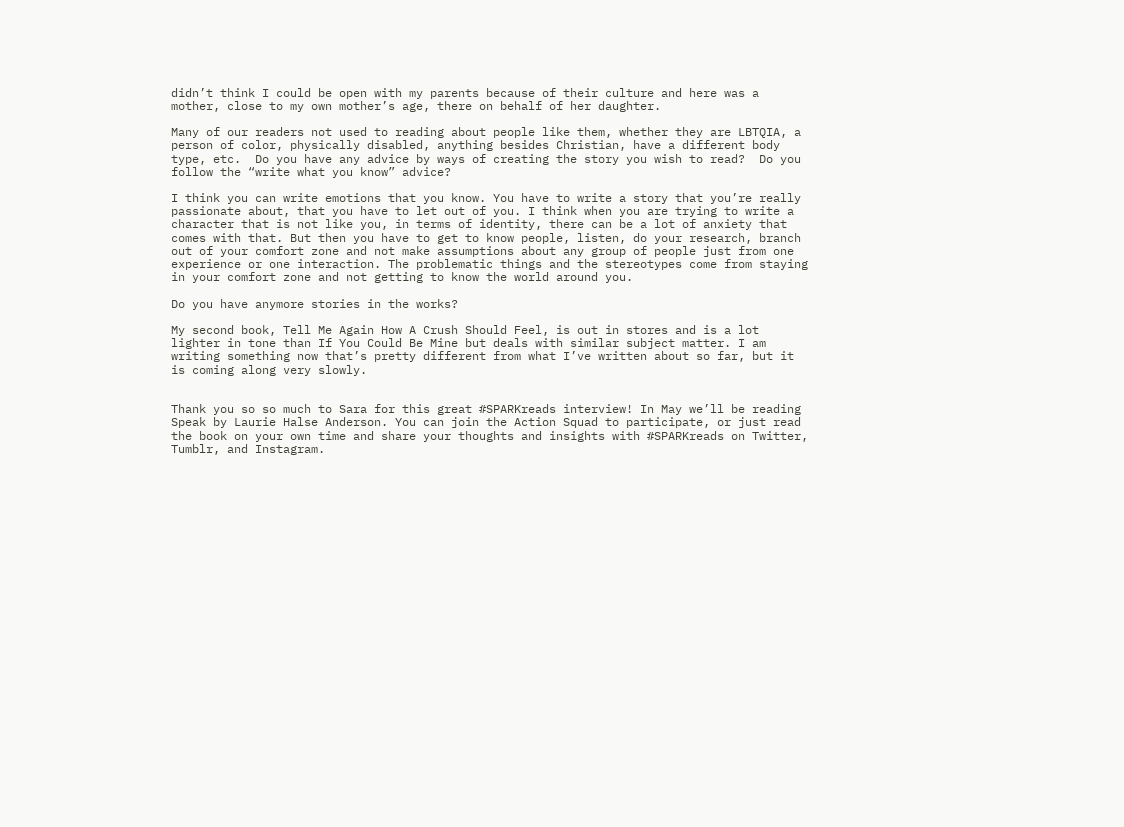didn’t think I could be open with my parents because of their culture and here was a mother, close to my own mother’s age, there on behalf of her daughter.

Many of our readers not used to reading about people like them, whether they are LBTQIA, a person of color, physically disabled, anything besides Christian, have a different body type, etc.  Do you have any advice by ways of creating the story you wish to read?  Do you follow the “write what you know” advice?

I think you can write emotions that you know. You have to write a story that you’re really passionate about, that you have to let out of you. I think when you are trying to write a character that is not like you, in terms of identity, there can be a lot of anxiety that comes with that. But then you have to get to know people, listen, do your research, branch out of your comfort zone and not make assumptions about any group of people just from one experience or one interaction. The problematic things and the stereotypes come from staying in your comfort zone and not getting to know the world around you.

Do you have anymore stories in the works?

My second book, Tell Me Again How A Crush Should Feel, is out in stores and is a lot lighter in tone than If You Could Be Mine but deals with similar subject matter. I am writing something now that’s pretty different from what I’ve written about so far, but it is coming along very slowly.


Thank you so so much to Sara for this great #SPARKreads interview! In May we’ll be reading Speak by Laurie Halse Anderson. You can join the Action Squad to participate, or just read the book on your own time and share your thoughts and insights with #SPARKreads on Twitter, Tumblr, and Instagram.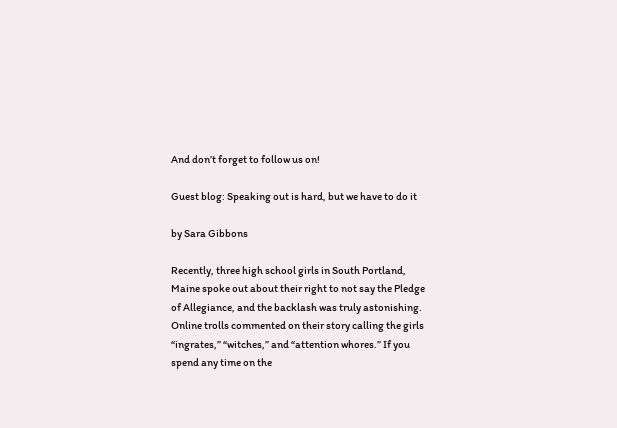And don’t forget to follow us on!

Guest blog: Speaking out is hard, but we have to do it

by Sara Gibbons

Recently, three high school girls in South Portland, Maine spoke out about their right to not say the Pledge of Allegiance, and the backlash was truly astonishing. Online trolls commented on their story calling the girls “ingrates,” “witches,” and “attention whores.” If you spend any time on the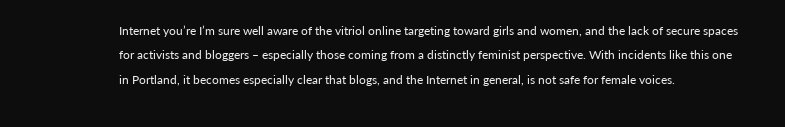Internet you’re I’m sure well aware of the vitriol online targeting toward girls and women, and the lack of secure spaces for activists and bloggers – especially those coming from a distinctly feminist perspective. With incidents like this one in Portland, it becomes especially clear that blogs, and the Internet in general, is not safe for female voices.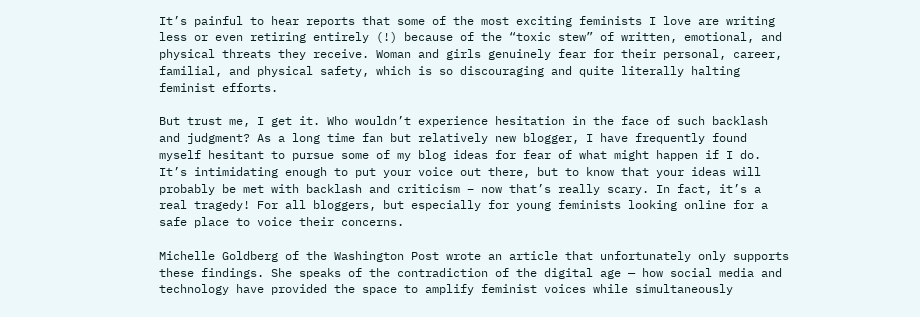It’s painful to hear reports that some of the most exciting feminists I love are writing less or even retiring entirely (!) because of the “toxic stew” of written, emotional, and physical threats they receive. Woman and girls genuinely fear for their personal, career, familial, and physical safety, which is so discouraging and quite literally halting feminist efforts.

But trust me, I get it. Who wouldn’t experience hesitation in the face of such backlash and judgment? As a long time fan but relatively new blogger, I have frequently found myself hesitant to pursue some of my blog ideas for fear of what might happen if I do. It’s intimidating enough to put your voice out there, but to know that your ideas will probably be met with backlash and criticism – now that’s really scary. In fact, it’s a real tragedy! For all bloggers, but especially for young feminists looking online for a safe place to voice their concerns.

Michelle Goldberg of the Washington Post wrote an article that unfortunately only supports these findings. She speaks of the contradiction of the digital age — how social media and technology have provided the space to amplify feminist voices while simultaneously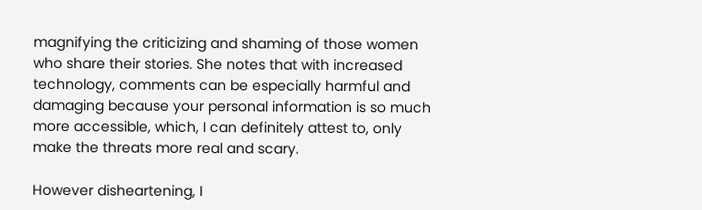magnifying the criticizing and shaming of those women who share their stories. She notes that with increased technology, comments can be especially harmful and damaging because your personal information is so much more accessible, which, I can definitely attest to, only make the threats more real and scary.

However disheartening, I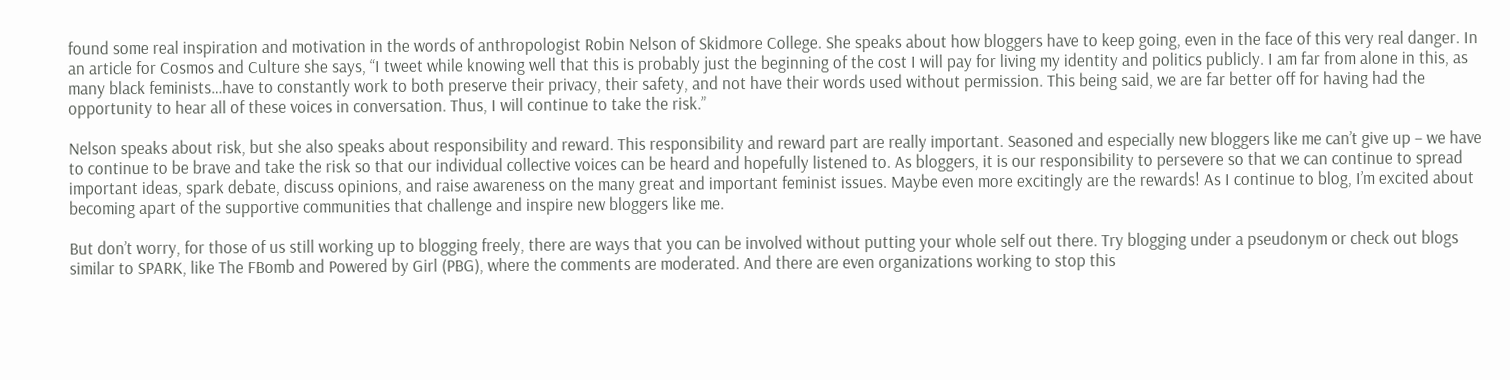found some real inspiration and motivation in the words of anthropologist Robin Nelson of Skidmore College. She speaks about how bloggers have to keep going, even in the face of this very real danger. In an article for Cosmos and Culture she says, “I tweet while knowing well that this is probably just the beginning of the cost I will pay for living my identity and politics publicly. I am far from alone in this, as many black feminists…have to constantly work to both preserve their privacy, their safety, and not have their words used without permission. This being said, we are far better off for having had the opportunity to hear all of these voices in conversation. Thus, I will continue to take the risk.”

Nelson speaks about risk, but she also speaks about responsibility and reward. This responsibility and reward part are really important. Seasoned and especially new bloggers like me can’t give up – we have to continue to be brave and take the risk so that our individual collective voices can be heard and hopefully listened to. As bloggers, it is our responsibility to persevere so that we can continue to spread important ideas, spark debate, discuss opinions, and raise awareness on the many great and important feminist issues. Maybe even more excitingly are the rewards! As I continue to blog, I’m excited about becoming apart of the supportive communities that challenge and inspire new bloggers like me.

But don’t worry, for those of us still working up to blogging freely, there are ways that you can be involved without putting your whole self out there. Try blogging under a pseudonym or check out blogs similar to SPARK, like The FBomb and Powered by Girl (PBG), where the comments are moderated. And there are even organizations working to stop this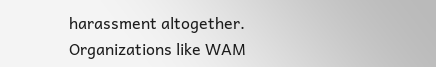harassment altogether. Organizations like WAM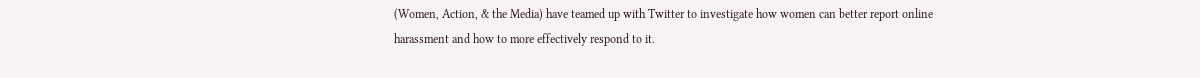(Women, Action, & the Media) have teamed up with Twitter to investigate how women can better report online harassment and how to more effectively respond to it.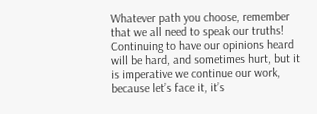Whatever path you choose, remember that we all need to speak our truths! Continuing to have our opinions heard will be hard, and sometimes hurt, but it is imperative we continue our work, because let’s face it, it’s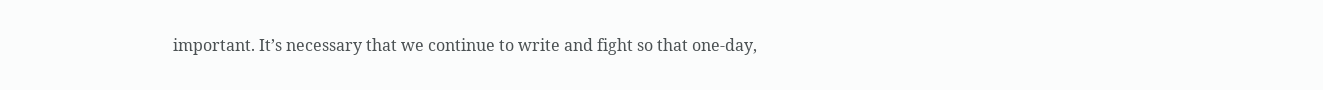important. It’s necessary that we continue to write and fight so that one-day,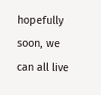hopefully soon, we can all live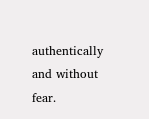authentically and without fear.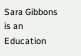Sara Gibbons is an Education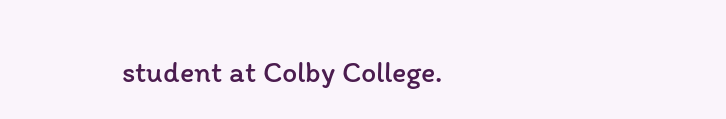student at Colby College.